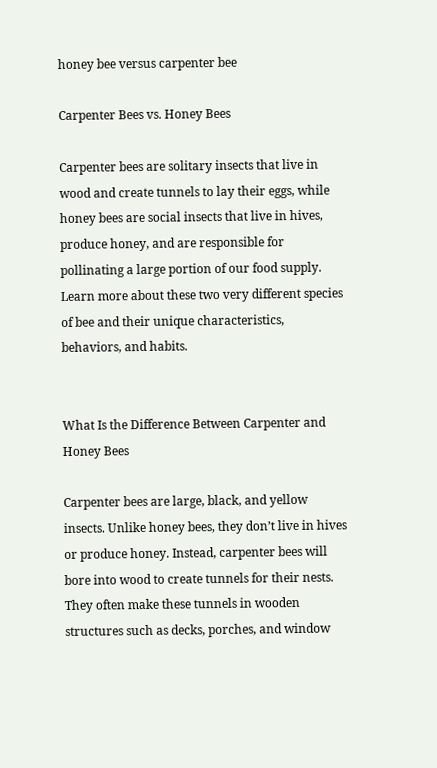honey bee versus carpenter bee

Carpenter Bees vs. Honey Bees

Carpenter bees are solitary insects that live in wood and create tunnels to lay their eggs, while honey bees are social insects that live in hives, produce honey, and are responsible for pollinating a large portion of our food supply. Learn more about these two very different species of bee and their unique characteristics, behaviors, and habits.


What Is the Difference Between Carpenter and Honey Bees

Carpenter bees are large, black, and yellow insects. Unlike honey bees, they don’t live in hives or produce honey. Instead, carpenter bees will bore into wood to create tunnels for their nests. They often make these tunnels in wooden structures such as decks, porches, and window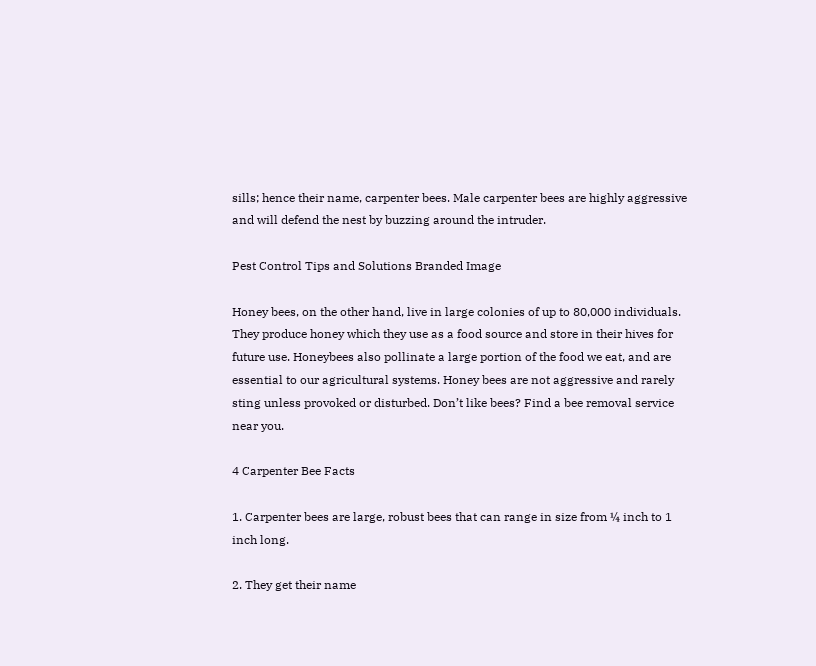sills; hence their name, carpenter bees. Male carpenter bees are highly aggressive and will defend the nest by buzzing around the intruder.

Pest Control Tips and Solutions Branded Image

Honey bees, on the other hand, live in large colonies of up to 80,000 individuals. They produce honey which they use as a food source and store in their hives for future use. Honeybees also pollinate a large portion of the food we eat, and are essential to our agricultural systems. Honey bees are not aggressive and rarely sting unless provoked or disturbed. Don’t like bees? Find a bee removal service near you.

4 Carpenter Bee Facts

1. Carpenter bees are large, robust bees that can range in size from ¼ inch to 1 inch long.

2. They get their name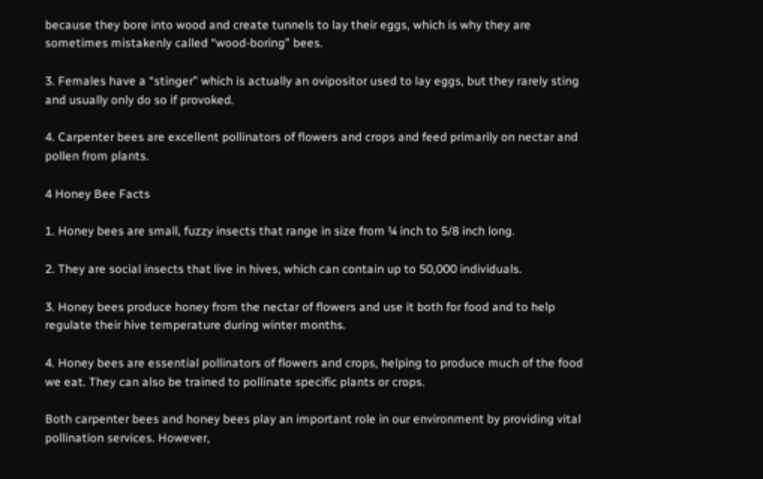because they bore into wood and create tunnels to lay their eggs, which is why they are sometimes mistakenly called “wood-boring” bees.

3. Females have a “stinger” which is actually an ovipositor used to lay eggs, but they rarely sting and usually only do so if provoked.

4. Carpenter bees are excellent pollinators of flowers and crops and feed primarily on nectar and pollen from plants.

4 Honey Bee Facts

1. Honey bees are small, fuzzy insects that range in size from ¼ inch to 5/8 inch long.

2. They are social insects that live in hives, which can contain up to 50,000 individuals.

3. Honey bees produce honey from the nectar of flowers and use it both for food and to help regulate their hive temperature during winter months.

4. Honey bees are essential pollinators of flowers and crops, helping to produce much of the food we eat. They can also be trained to pollinate specific plants or crops.

Both carpenter bees and honey bees play an important role in our environment by providing vital pollination services. However,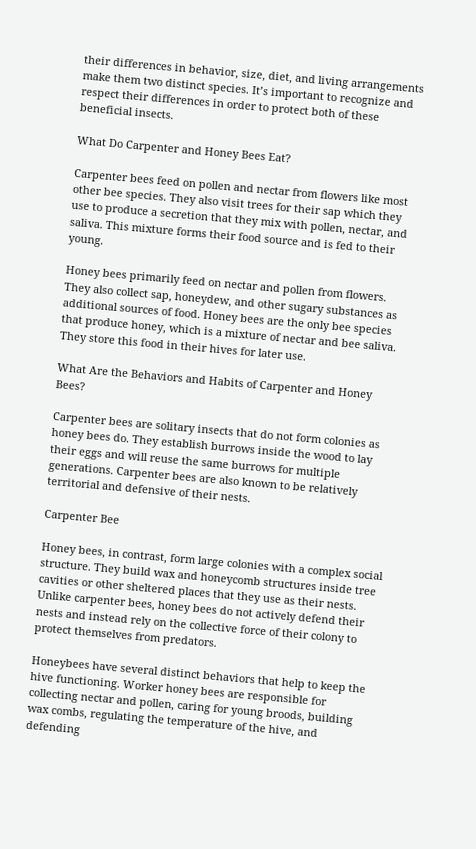their differences in behavior, size, diet, and living arrangements make them two distinct species. It’s important to recognize and respect their differences in order to protect both of these beneficial insects.

What Do Carpenter and Honey Bees Eat?

Carpenter bees feed on pollen and nectar from flowers like most other bee species. They also visit trees for their sap which they use to produce a secretion that they mix with pollen, nectar, and saliva. This mixture forms their food source and is fed to their young.

Honey bees primarily feed on nectar and pollen from flowers. They also collect sap, honeydew, and other sugary substances as additional sources of food. Honey bees are the only bee species that produce honey, which is a mixture of nectar and bee saliva. They store this food in their hives for later use.

What Are the Behaviors and Habits of Carpenter and Honey Bees?

Carpenter bees are solitary insects that do not form colonies as honey bees do. They establish burrows inside the wood to lay their eggs and will reuse the same burrows for multiple generations. Carpenter bees are also known to be relatively territorial and defensive of their nests.

Carpenter Bee

Honey bees, in contrast, form large colonies with a complex social structure. They build wax and honeycomb structures inside tree cavities or other sheltered places that they use as their nests. Unlike carpenter bees, honey bees do not actively defend their nests and instead rely on the collective force of their colony to protect themselves from predators.

Honeybees have several distinct behaviors that help to keep the hive functioning. Worker honey bees are responsible for collecting nectar and pollen, caring for young broods, building wax combs, regulating the temperature of the hive, and defending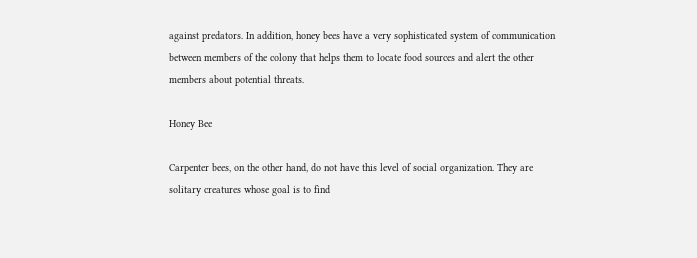against predators. In addition, honey bees have a very sophisticated system of communication between members of the colony that helps them to locate food sources and alert the other members about potential threats.

Honey Bee

Carpenter bees, on the other hand, do not have this level of social organization. They are solitary creatures whose goal is to find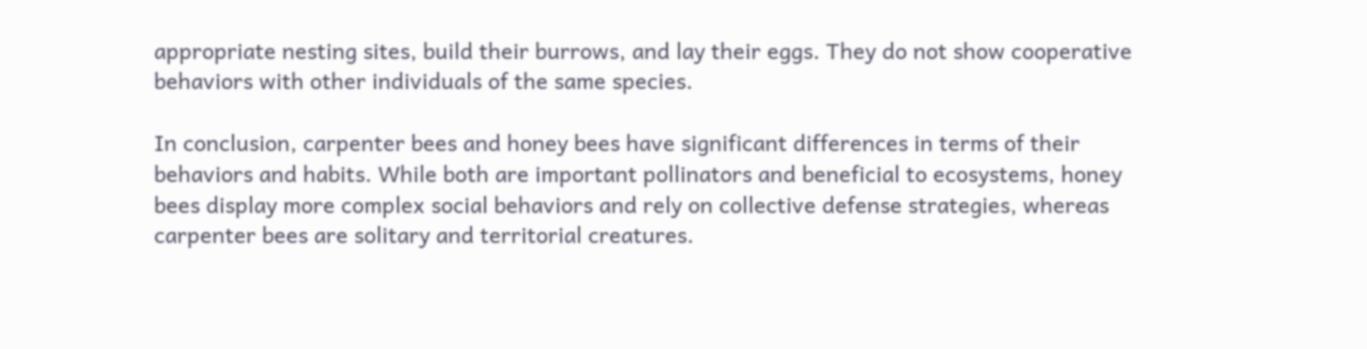appropriate nesting sites, build their burrows, and lay their eggs. They do not show cooperative behaviors with other individuals of the same species.

In conclusion, carpenter bees and honey bees have significant differences in terms of their behaviors and habits. While both are important pollinators and beneficial to ecosystems, honey bees display more complex social behaviors and rely on collective defense strategies, whereas carpenter bees are solitary and territorial creatures.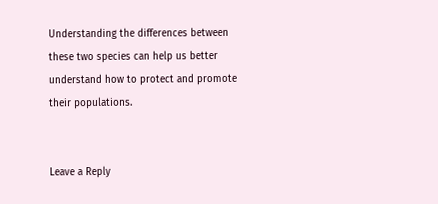Understanding the differences between these two species can help us better understand how to protect and promote their populations.


Leave a Reply